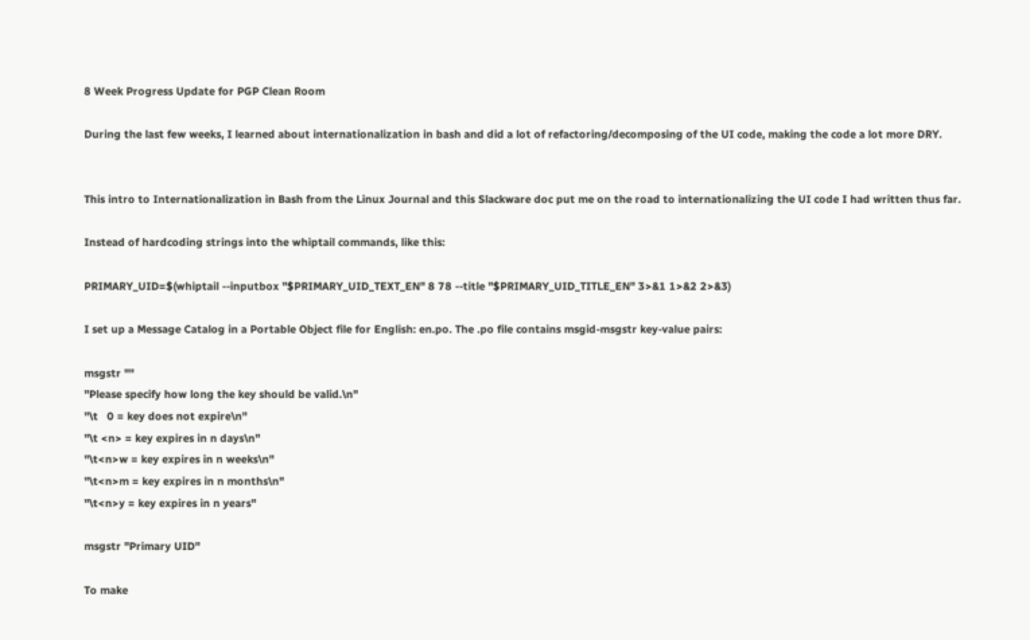8 Week Progress Update for PGP Clean Room

During the last few weeks, I learned about internationalization in bash and did a lot of refactoring/decomposing of the UI code, making the code a lot more DRY.


This intro to Internationalization in Bash from the Linux Journal and this Slackware doc put me on the road to internationalizing the UI code I had written thus far.

Instead of hardcoding strings into the whiptail commands, like this:

PRIMARY_UID=$(whiptail --inputbox "$PRIMARY_UID_TEXT_EN" 8 78 --title "$PRIMARY_UID_TITLE_EN" 3>&1 1>&2 2>&3)

I set up a Message Catalog in a Portable Object file for English: en.po. The .po file contains msgid-msgstr key-value pairs:

msgstr ""
"Please specify how long the key should be valid.\n"
"\t   0 = key does not expire\n"
"\t <n> = key expires in n days\n"
"\t<n>w = key expires in n weeks\n"
"\t<n>m = key expires in n months\n"
"\t<n>y = key expires in n years"

msgstr "Primary UID"

To make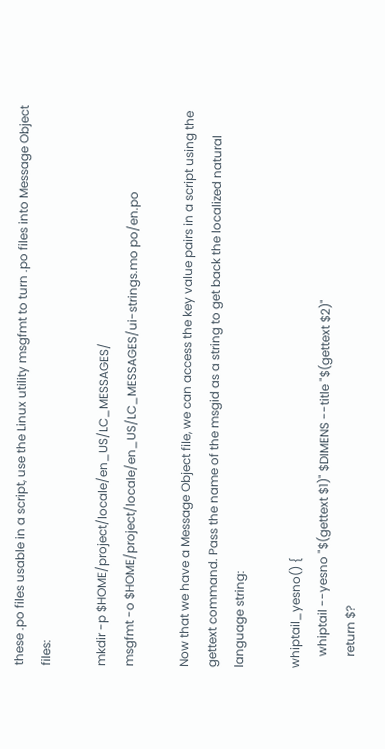these .po files usable in a script, use the Linux utility msgfmt to turn .po files into Message Object files:

mkdir -p $HOME/project/locale/en_US/LC_MESSAGES/
msgfmt -o $HOME/project/locale/en_US/LC_MESSAGES/ui-strings.mo po/en.po

Now that we have a Message Object file, we can access the key value pairs in a script using the gettext command. Pass the name of the msgid as a string to get back the localized natural language string:

whiptail_yesno() {
    whiptail --yesno "$(gettext $1)" $DIMENS --title "$(gettext $2)"
    return $?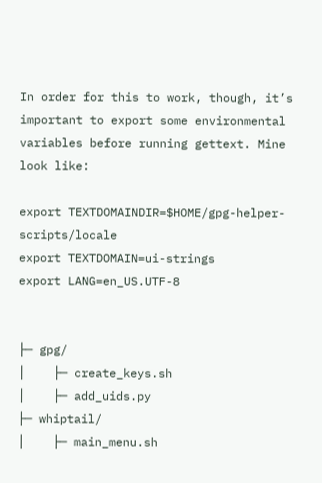In order for this to work, though, it’s important to export some environmental variables before running gettext. Mine look like:

export TEXTDOMAINDIR=$HOME/gpg-helper-scripts/locale
export TEXTDOMAIN=ui-strings
export LANG=en_US.UTF-8


├─ gpg/
│    ├─ create_keys.sh
│    ├─ add_uids.py
├─ whiptail/
│    ├─ main_menu.sh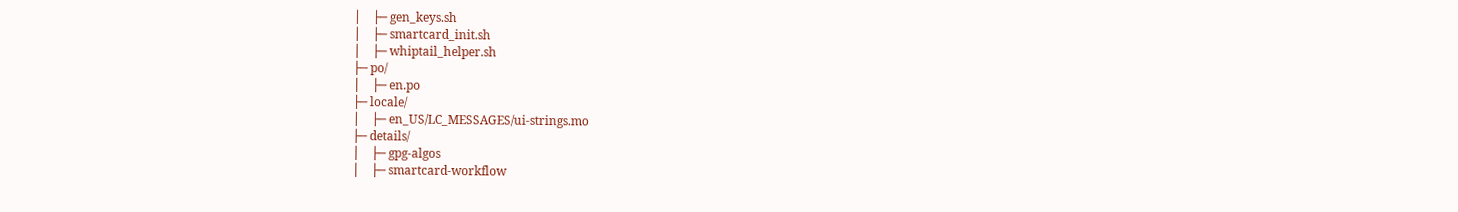│    ├─ gen_keys.sh
│    ├─ smartcard_init.sh
│    ├─ whiptail_helper.sh
├─ po/
│    ├─ en.po
├─ locale/
│    ├─ en_US/LC_MESSAGES/ui-strings.mo
├─ details/
│    ├─ gpg-algos
│    ├─ smartcard-workflow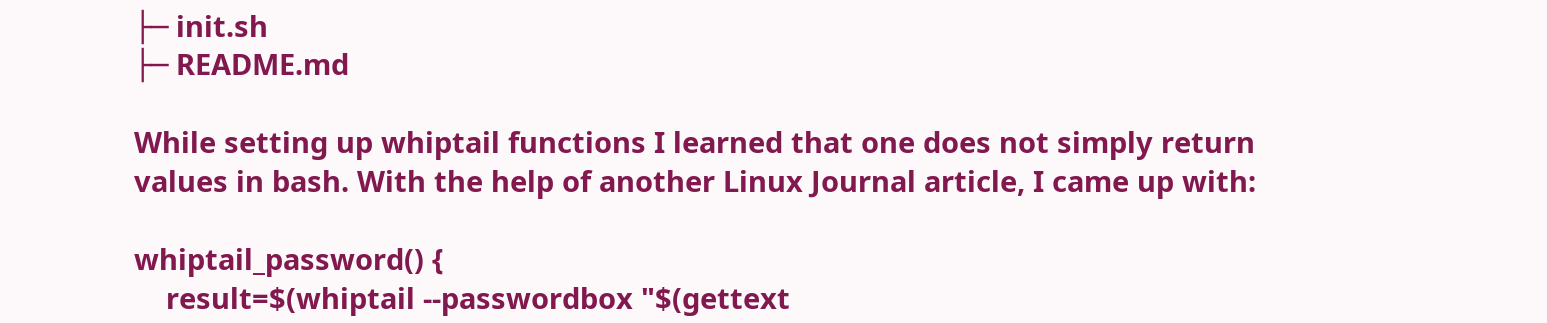├─ init.sh
├─ README.md

While setting up whiptail functions I learned that one does not simply return values in bash. With the help of another Linux Journal article, I came up with:

whiptail_password() {
    result=$(whiptail --passwordbox "$(gettext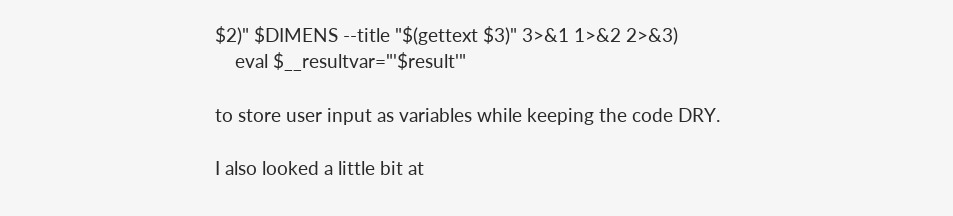$2)" $DIMENS --title "$(gettext $3)" 3>&1 1>&2 2>&3)
    eval $__resultvar="'$result'"

to store user input as variables while keeping the code DRY.

I also looked a little bit at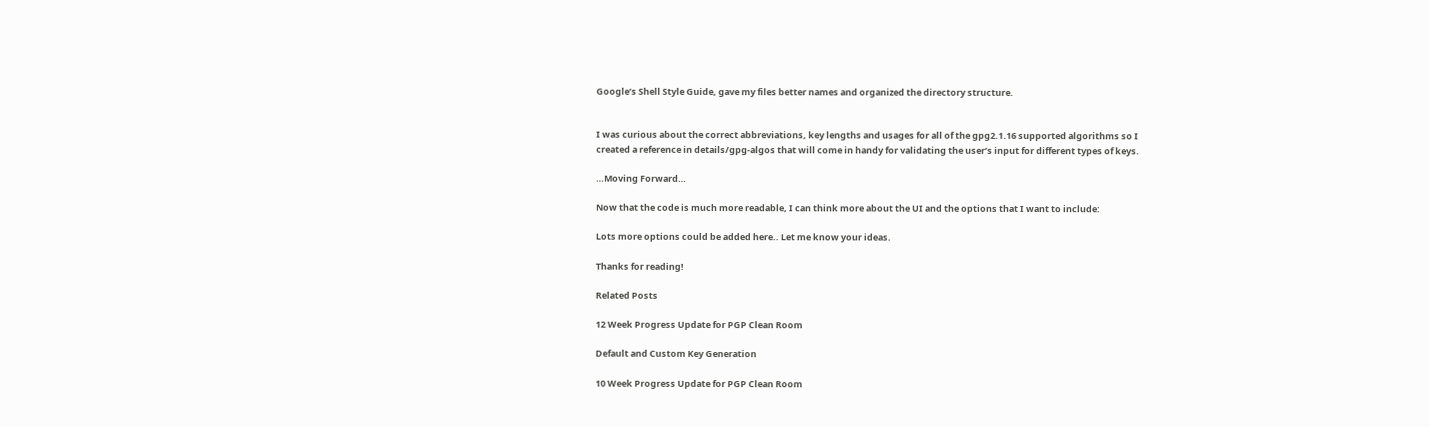Google’s Shell Style Guide, gave my files better names and organized the directory structure.


I was curious about the correct abbreviations, key lengths and usages for all of the gpg2.1.16 supported algorithms so I created a reference in details/gpg-algos that will come in handy for validating the user’s input for different types of keys.

…Moving Forward…

Now that the code is much more readable, I can think more about the UI and the options that I want to include:

Lots more options could be added here.. Let me know your ideas.

Thanks for reading!

Related Posts

12 Week Progress Update for PGP Clean Room

Default and Custom Key Generation

10 Week Progress Update for PGP Clean Room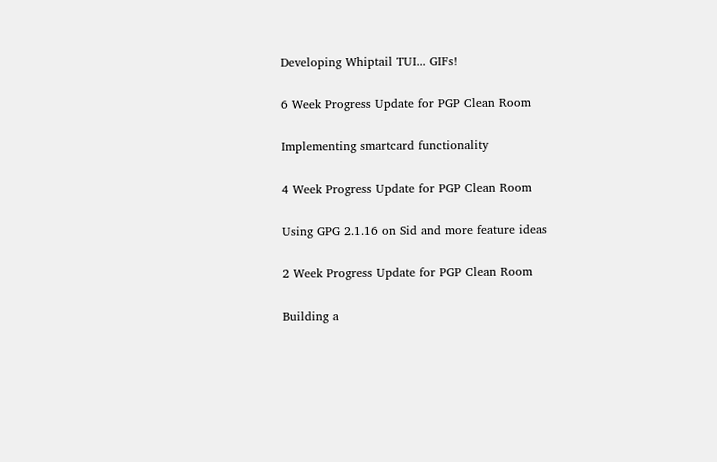Developing Whiptail TUI... GIFs!

6 Week Progress Update for PGP Clean Room

Implementing smartcard functionality

4 Week Progress Update for PGP Clean Room

Using GPG 2.1.16 on Sid and more feature ideas

2 Week Progress Update for PGP Clean Room

Building a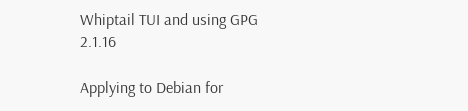Whiptail TUI and using GPG 2.1.16

Applying to Debian for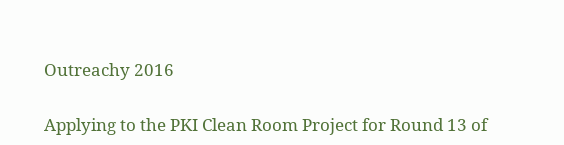Outreachy 2016

Applying to the PKI Clean Room Project for Round 13 of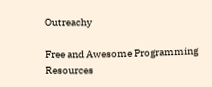Outreachy

Free and Awesome Programming Resources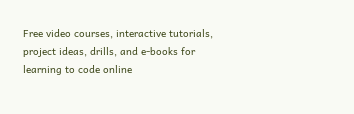Free video courses, interactive tutorials, project ideas, drills, and e-books for learning to code online